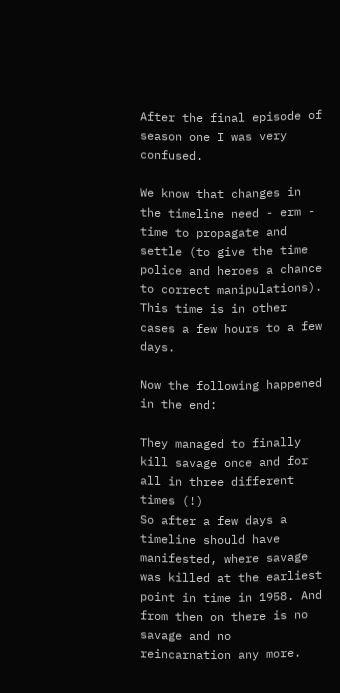After the final episode of season one I was very confused.

We know that changes in the timeline need - erm - time to propagate and settle (to give the time police and heroes a chance to correct manipulations). This time is in other cases a few hours to a few days.

Now the following happened in the end:

They managed to finally kill savage once and for all in three different times (!)
So after a few days a timeline should have manifested, where savage was killed at the earliest point in time in 1958. And from then on there is no savage and no reincarnation any more.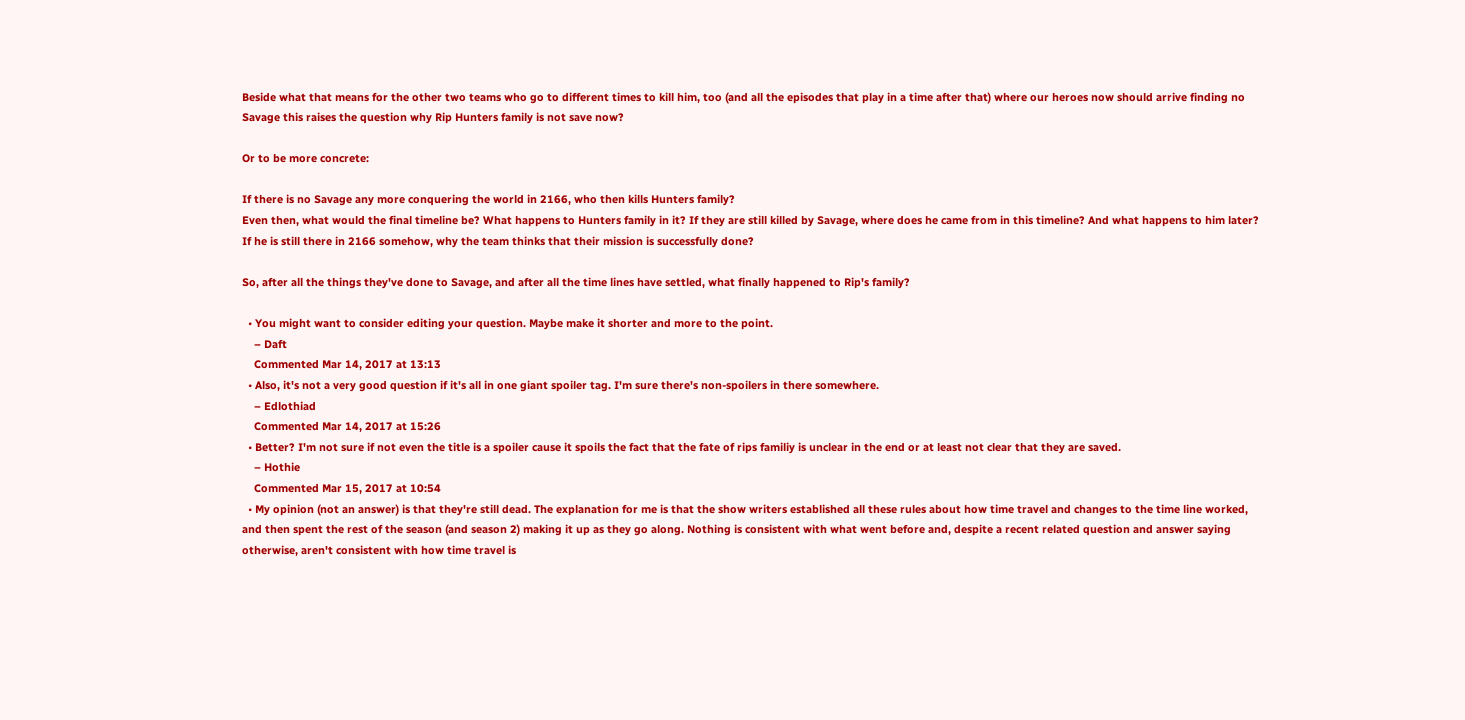Beside what that means for the other two teams who go to different times to kill him, too (and all the episodes that play in a time after that) where our heroes now should arrive finding no Savage this raises the question why Rip Hunters family is not save now?

Or to be more concrete:

If there is no Savage any more conquering the world in 2166, who then kills Hunters family?
Even then, what would the final timeline be? What happens to Hunters family in it? If they are still killed by Savage, where does he came from in this timeline? And what happens to him later? If he is still there in 2166 somehow, why the team thinks that their mission is successfully done?

So, after all the things they've done to Savage, and after all the time lines have settled, what finally happened to Rip's family?

  • You might want to consider editing your question. Maybe make it shorter and more to the point.
    – Daft
    Commented Mar 14, 2017 at 13:13
  • Also, it's not a very good question if it's all in one giant spoiler tag. I'm sure there's non-spoilers in there somewhere.
    – Edlothiad
    Commented Mar 14, 2017 at 15:26
  • Better? I'm not sure if not even the title is a spoiler cause it spoils the fact that the fate of rips familiy is unclear in the end or at least not clear that they are saved.
    – Hothie
    Commented Mar 15, 2017 at 10:54
  • My opinion (not an answer) is that they're still dead. The explanation for me is that the show writers established all these rules about how time travel and changes to the time line worked, and then spent the rest of the season (and season 2) making it up as they go along. Nothing is consistent with what went before and, despite a recent related question and answer saying otherwise, aren't consistent with how time travel is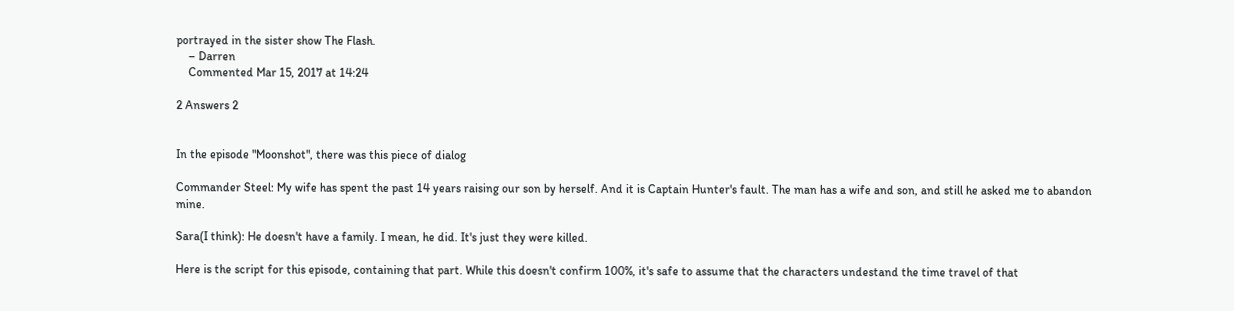portrayed in the sister show The Flash.
    – Darren
    Commented Mar 15, 2017 at 14:24

2 Answers 2


In the episode "Moonshot", there was this piece of dialog

Commander Steel: My wife has spent the past 14 years raising our son by herself. And it is Captain Hunter's fault. The man has a wife and son, and still he asked me to abandon mine.

Sara(I think): He doesn't have a family. I mean, he did. It's just they were killed.

Here is the script for this episode, containing that part. While this doesn't confirm 100%, it's safe to assume that the characters undestand the time travel of that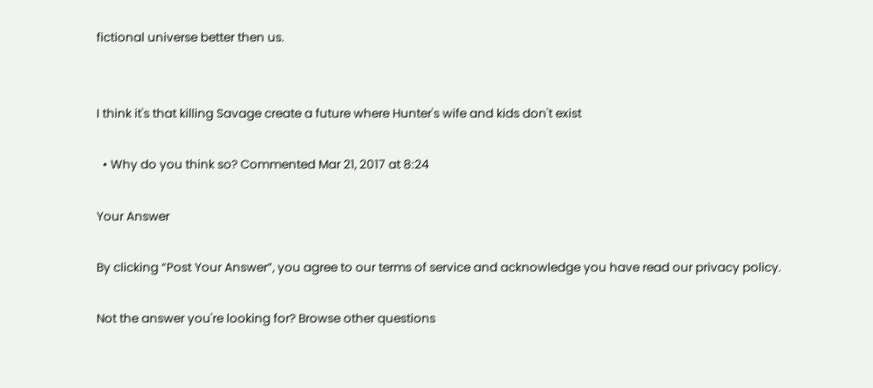fictional universe better then us.


I think it's that killing Savage create a future where Hunter's wife and kids don't exist

  • Why do you think so? Commented Mar 21, 2017 at 8:24

Your Answer

By clicking “Post Your Answer”, you agree to our terms of service and acknowledge you have read our privacy policy.

Not the answer you're looking for? Browse other questions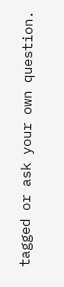tagged or ask your own question.